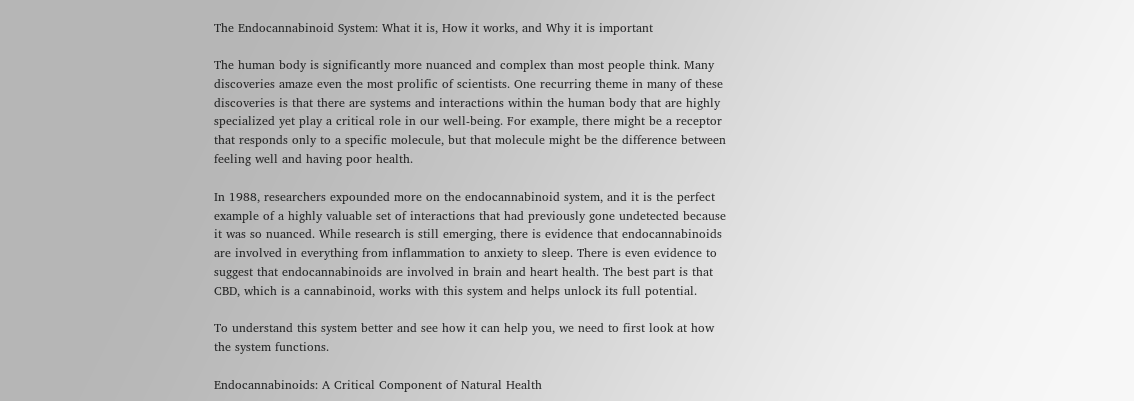The Endocannabinoid System: What it is, How it works, and Why it is important

The human body is significantly more nuanced and complex than most people think. Many discoveries amaze even the most prolific of scientists. One recurring theme in many of these discoveries is that there are systems and interactions within the human body that are highly specialized yet play a critical role in our well-being. For example, there might be a receptor that responds only to a specific molecule, but that molecule might be the difference between feeling well and having poor health.

In 1988, researchers expounded more on the endocannabinoid system, and it is the perfect example of a highly valuable set of interactions that had previously gone undetected because it was so nuanced. While research is still emerging, there is evidence that endocannabinoids are involved in everything from inflammation to anxiety to sleep. There is even evidence to suggest that endocannabinoids are involved in brain and heart health. The best part is that CBD, which is a cannabinoid, works with this system and helps unlock its full potential.

To understand this system better and see how it can help you, we need to first look at how the system functions.

Endocannabinoids: A Critical Component of Natural Health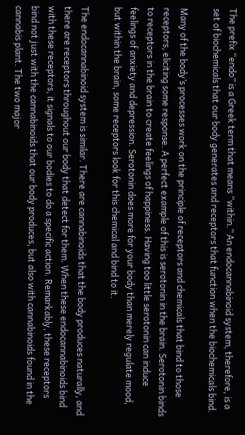The prefix “endo” is a Greek term that means “within.” An endocannabinoid system, therefore, is a set of biochemicals that our body generates and receptors that function when the biochemicals bind.

Many of the body’s processes work on the principle of receptors and chemicals that bind to those receptors, eliciting some response. A perfect example of this is serotonin in the brain. Serotonin binds to receptors in the brain to create feelings of happiness. Having too little serotonin can induce feelings of anxiety and depression. Serotonin does more for your body than merely regulate mood, but within the brain, some receptors look for this chemical and bind to it.

The endocannabinoid system is similar. There are cannabinoids that the body produces naturally, and there are receptors throughout our body that detect for them. When these endocannabinoids bind with these receptors, it signals to our bodies to do a specific action. Remarkably, these receptors bind not just with the cannabinoids that our body produces, but also with cannabinoids found in the cannabis plant. The two major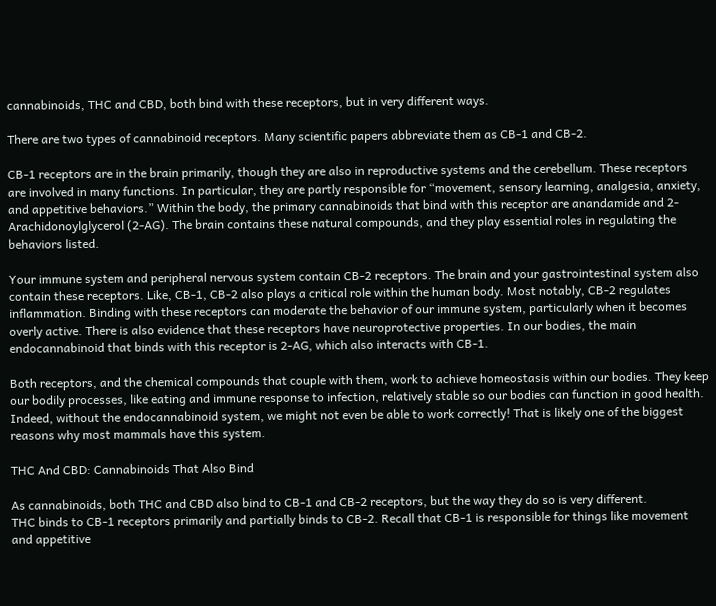cannabinoids, THC and CBD, both bind with these receptors, but in very different ways.

There are two types of cannabinoid receptors. Many scientific papers abbreviate them as CB-1 and CB-2.

CB-1 receptors are in the brain primarily, though they are also in reproductive systems and the cerebellum. These receptors are involved in many functions. In particular, they are partly responsible for “movement, sensory learning, analgesia, anxiety, and appetitive behaviors.” Within the body, the primary cannabinoids that bind with this receptor are anandamide and 2-Arachidonoylglycerol (2-AG). The brain contains these natural compounds, and they play essential roles in regulating the behaviors listed.

Your immune system and peripheral nervous system contain CB-2 receptors. The brain and your gastrointestinal system also contain these receptors. Like, CB-1, CB-2 also plays a critical role within the human body. Most notably, CB-2 regulates inflammation. Binding with these receptors can moderate the behavior of our immune system, particularly when it becomes overly active. There is also evidence that these receptors have neuroprotective properties. In our bodies, the main endocannabinoid that binds with this receptor is 2-AG, which also interacts with CB-1.

Both receptors, and the chemical compounds that couple with them, work to achieve homeostasis within our bodies. They keep our bodily processes, like eating and immune response to infection, relatively stable so our bodies can function in good health. Indeed, without the endocannabinoid system, we might not even be able to work correctly! That is likely one of the biggest reasons why most mammals have this system.

THC And CBD: Cannabinoids That Also Bind

As cannabinoids, both THC and CBD also bind to CB-1 and CB-2 receptors, but the way they do so is very different.
THC binds to CB-1 receptors primarily and partially binds to CB-2. Recall that CB-1 is responsible for things like movement and appetitive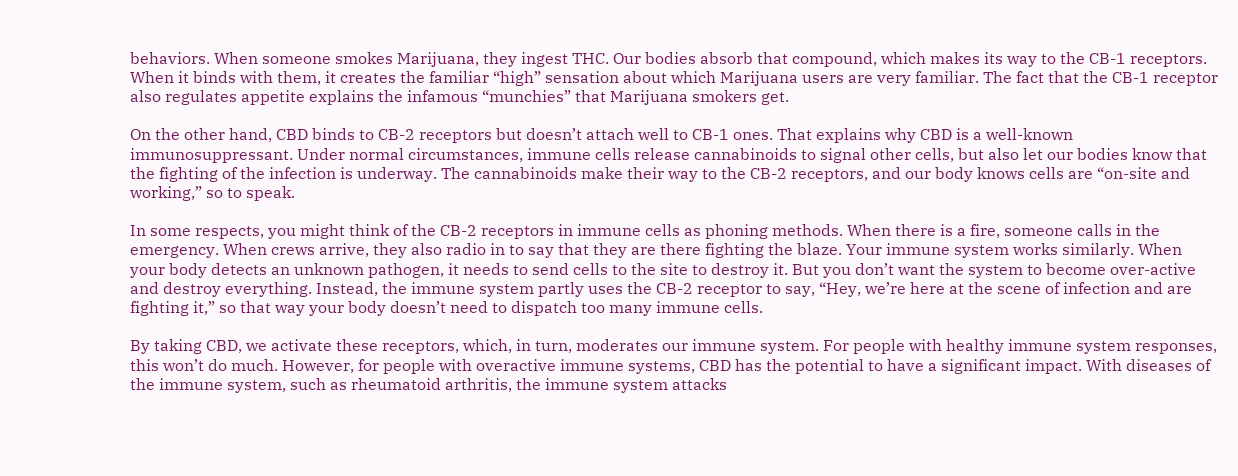behaviors. When someone smokes Marijuana, they ingest THC. Our bodies absorb that compound, which makes its way to the CB-1 receptors. When it binds with them, it creates the familiar “high” sensation about which Marijuana users are very familiar. The fact that the CB-1 receptor also regulates appetite explains the infamous “munchies” that Marijuana smokers get.

On the other hand, CBD binds to CB-2 receptors but doesn’t attach well to CB-1 ones. That explains why CBD is a well-known immunosuppressant. Under normal circumstances, immune cells release cannabinoids to signal other cells, but also let our bodies know that the fighting of the infection is underway. The cannabinoids make their way to the CB-2 receptors, and our body knows cells are “on-site and working,” so to speak.

In some respects, you might think of the CB-2 receptors in immune cells as phoning methods. When there is a fire, someone calls in the emergency. When crews arrive, they also radio in to say that they are there fighting the blaze. Your immune system works similarly. When your body detects an unknown pathogen, it needs to send cells to the site to destroy it. But you don’t want the system to become over-active and destroy everything. Instead, the immune system partly uses the CB-2 receptor to say, “Hey, we’re here at the scene of infection and are fighting it,” so that way your body doesn’t need to dispatch too many immune cells.

By taking CBD, we activate these receptors, which, in turn, moderates our immune system. For people with healthy immune system responses, this won’t do much. However, for people with overactive immune systems, CBD has the potential to have a significant impact. With diseases of the immune system, such as rheumatoid arthritis, the immune system attacks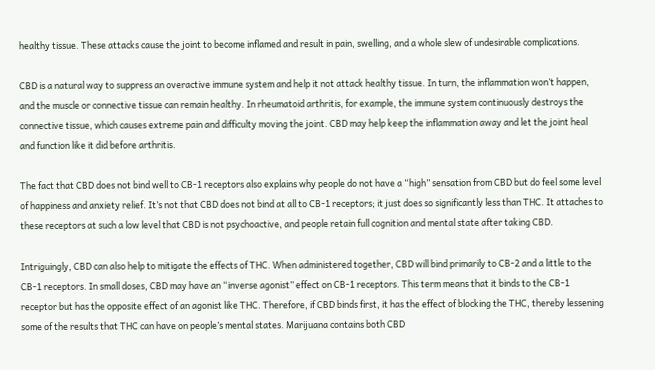healthy tissue. These attacks cause the joint to become inflamed and result in pain, swelling, and a whole slew of undesirable complications.

CBD is a natural way to suppress an overactive immune system and help it not attack healthy tissue. In turn, the inflammation won’t happen, and the muscle or connective tissue can remain healthy. In rheumatoid arthritis, for example, the immune system continuously destroys the connective tissue, which causes extreme pain and difficulty moving the joint. CBD may help keep the inflammation away and let the joint heal and function like it did before arthritis.

The fact that CBD does not bind well to CB-1 receptors also explains why people do not have a “high” sensation from CBD but do feel some level of happiness and anxiety relief. It’s not that CBD does not bind at all to CB-1 receptors; it just does so significantly less than THC. It attaches to these receptors at such a low level that CBD is not psychoactive, and people retain full cognition and mental state after taking CBD.

Intriguingly, CBD can also help to mitigate the effects of THC. When administered together, CBD will bind primarily to CB-2 and a little to the CB-1 receptors. In small doses, CBD may have an “inverse agonist” effect on CB-1 receptors. This term means that it binds to the CB-1 receptor but has the opposite effect of an agonist like THC. Therefore, if CBD binds first, it has the effect of blocking the THC, thereby lessening some of the results that THC can have on people’s mental states. Marijuana contains both CBD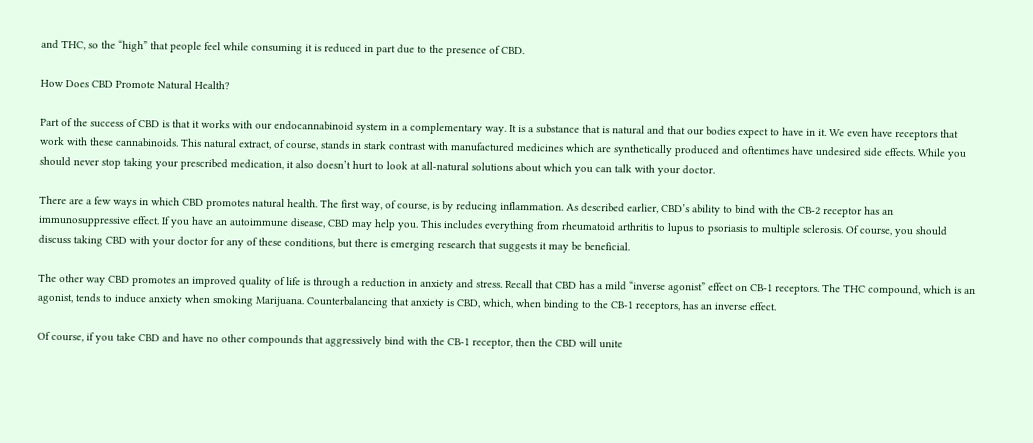and THC, so the “high” that people feel while consuming it is reduced in part due to the presence of CBD.

How Does CBD Promote Natural Health?

Part of the success of CBD is that it works with our endocannabinoid system in a complementary way. It is a substance that is natural and that our bodies expect to have in it. We even have receptors that work with these cannabinoids. This natural extract, of course, stands in stark contrast with manufactured medicines which are synthetically produced and oftentimes have undesired side effects. While you should never stop taking your prescribed medication, it also doesn’t hurt to look at all-natural solutions about which you can talk with your doctor.

There are a few ways in which CBD promotes natural health. The first way, of course, is by reducing inflammation. As described earlier, CBD’s ability to bind with the CB-2 receptor has an immunosuppressive effect. If you have an autoimmune disease, CBD may help you. This includes everything from rheumatoid arthritis to lupus to psoriasis to multiple sclerosis. Of course, you should discuss taking CBD with your doctor for any of these conditions, but there is emerging research that suggests it may be beneficial.

The other way CBD promotes an improved quality of life is through a reduction in anxiety and stress. Recall that CBD has a mild “inverse agonist” effect on CB-1 receptors. The THC compound, which is an agonist, tends to induce anxiety when smoking Marijuana. Counterbalancing that anxiety is CBD, which, when binding to the CB-1 receptors, has an inverse effect.

Of course, if you take CBD and have no other compounds that aggressively bind with the CB-1 receptor, then the CBD will unite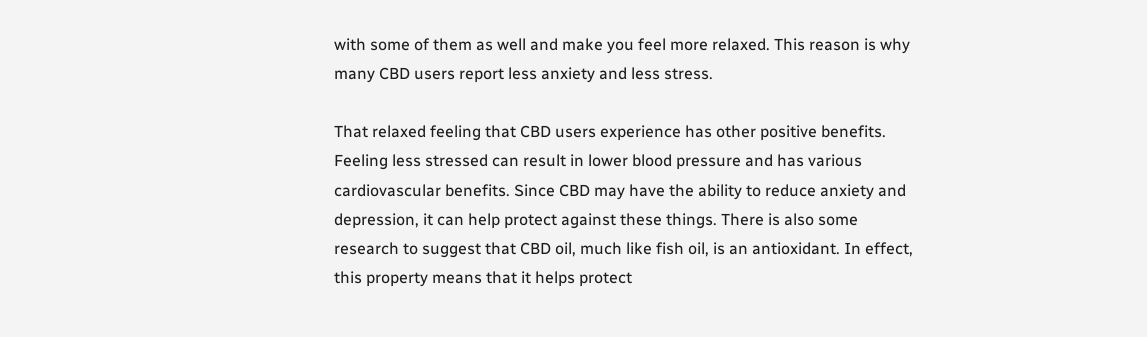with some of them as well and make you feel more relaxed. This reason is why many CBD users report less anxiety and less stress.

That relaxed feeling that CBD users experience has other positive benefits. Feeling less stressed can result in lower blood pressure and has various cardiovascular benefits. Since CBD may have the ability to reduce anxiety and depression, it can help protect against these things. There is also some research to suggest that CBD oil, much like fish oil, is an antioxidant. In effect, this property means that it helps protect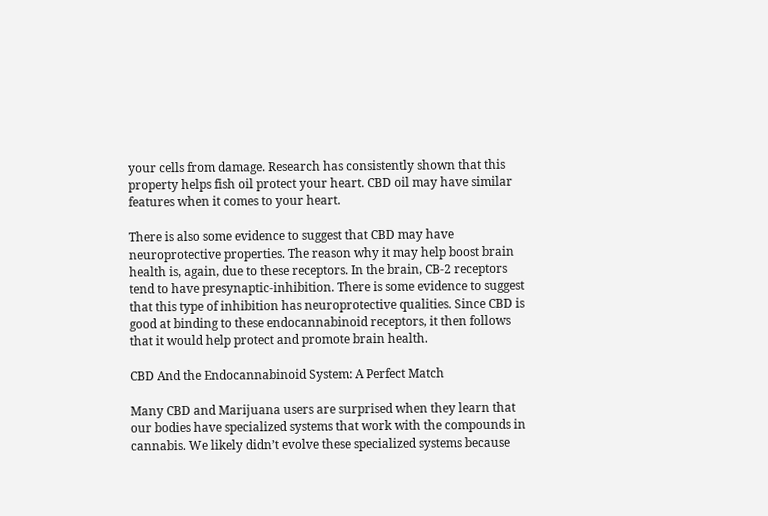your cells from damage. Research has consistently shown that this property helps fish oil protect your heart. CBD oil may have similar features when it comes to your heart.

There is also some evidence to suggest that CBD may have neuroprotective properties. The reason why it may help boost brain health is, again, due to these receptors. In the brain, CB-2 receptors tend to have presynaptic-inhibition. There is some evidence to suggest that this type of inhibition has neuroprotective qualities. Since CBD is good at binding to these endocannabinoid receptors, it then follows that it would help protect and promote brain health.

CBD And the Endocannabinoid System: A Perfect Match

Many CBD and Marijuana users are surprised when they learn that our bodies have specialized systems that work with the compounds in cannabis. We likely didn’t evolve these specialized systems because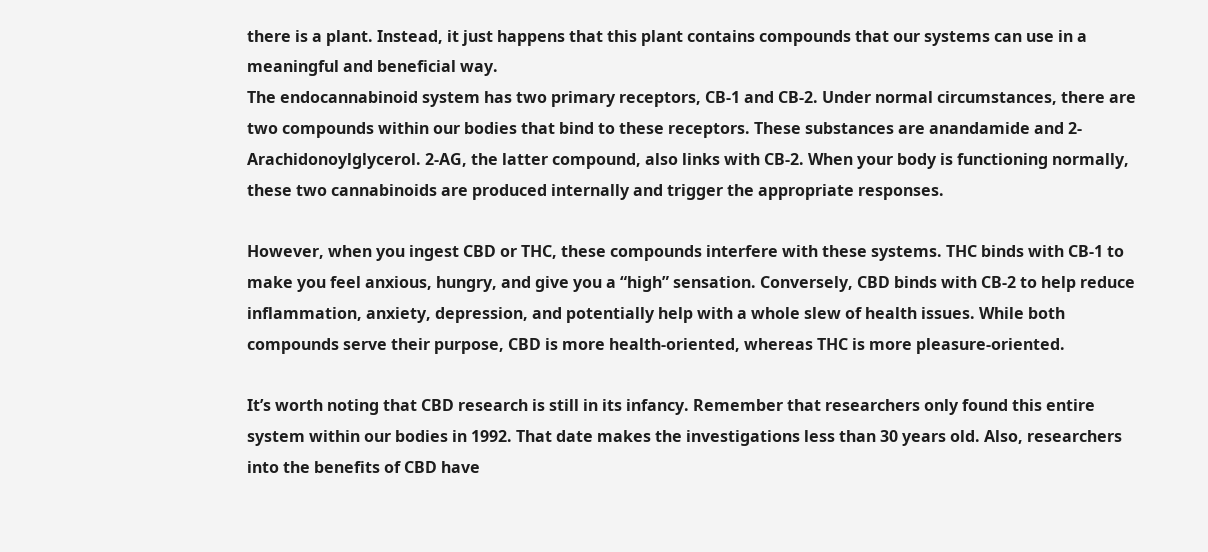there is a plant. Instead, it just happens that this plant contains compounds that our systems can use in a meaningful and beneficial way.
The endocannabinoid system has two primary receptors, CB-1 and CB-2. Under normal circumstances, there are two compounds within our bodies that bind to these receptors. These substances are anandamide and 2-Arachidonoylglycerol. 2-AG, the latter compound, also links with CB-2. When your body is functioning normally, these two cannabinoids are produced internally and trigger the appropriate responses.

However, when you ingest CBD or THC, these compounds interfere with these systems. THC binds with CB-1 to make you feel anxious, hungry, and give you a “high” sensation. Conversely, CBD binds with CB-2 to help reduce inflammation, anxiety, depression, and potentially help with a whole slew of health issues. While both compounds serve their purpose, CBD is more health-oriented, whereas THC is more pleasure-oriented.

It’s worth noting that CBD research is still in its infancy. Remember that researchers only found this entire system within our bodies in 1992. That date makes the investigations less than 30 years old. Also, researchers into the benefits of CBD have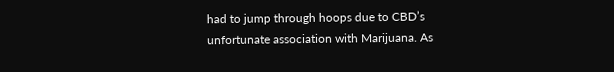had to jump through hoops due to CBD’s unfortunate association with Marijuana. As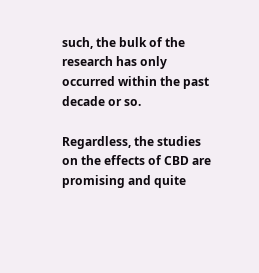such, the bulk of the research has only occurred within the past decade or so.

Regardless, the studies on the effects of CBD are promising and quite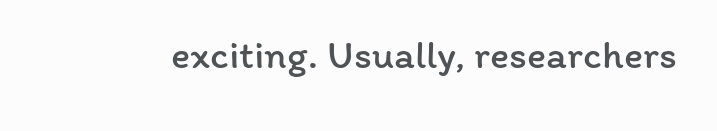exciting. Usually, researchers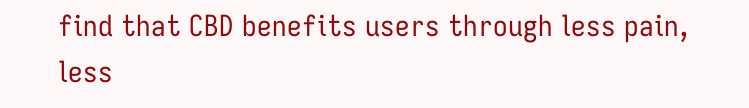find that CBD benefits users through less pain, less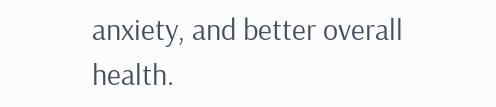anxiety, and better overall health.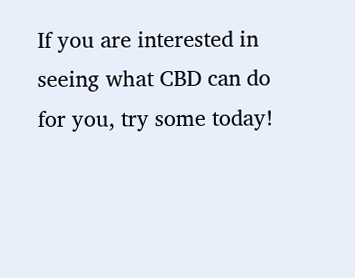If you are interested in seeing what CBD can do for you, try some today!